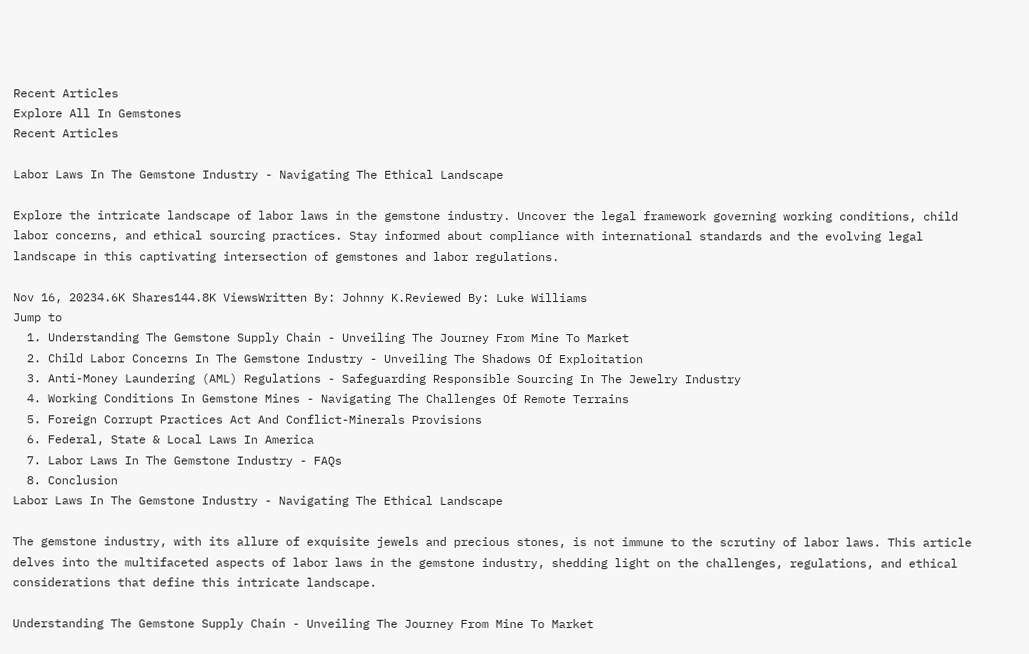Recent Articles
Explore All In Gemstones
Recent Articles

Labor Laws In The Gemstone Industry - Navigating The Ethical Landscape

Explore the intricate landscape of labor laws in the gemstone industry. Uncover the legal framework governing working conditions, child labor concerns, and ethical sourcing practices. Stay informed about compliance with international standards and the evolving legal landscape in this captivating intersection of gemstones and labor regulations.

Nov 16, 20234.6K Shares144.8K ViewsWritten By: Johnny K.Reviewed By: Luke Williams
Jump to
  1. Understanding The Gemstone Supply Chain - Unveiling The Journey From Mine To Market
  2. Child Labor Concerns In The Gemstone Industry - Unveiling The Shadows Of Exploitation
  3. Anti-Money Laundering (AML) Regulations - Safeguarding Responsible Sourcing In The Jewelry Industry
  4. Working Conditions In Gemstone Mines - Navigating The Challenges Of Remote Terrains
  5. Foreign Corrupt Practices Act And Conflict-Minerals Provisions
  6. Federal, State & Local Laws In America
  7. Labor Laws In The Gemstone Industry - FAQs
  8. Conclusion
Labor Laws In The Gemstone Industry - Navigating The Ethical Landscape

The gemstone industry, with its allure of exquisite jewels and precious stones, is not immune to the scrutiny of labor laws. This article delves into the multifaceted aspects of labor laws in the gemstone industry, shedding light on the challenges, regulations, and ethical considerations that define this intricate landscape.

Understanding The Gemstone Supply Chain - Unveiling The Journey From Mine To Market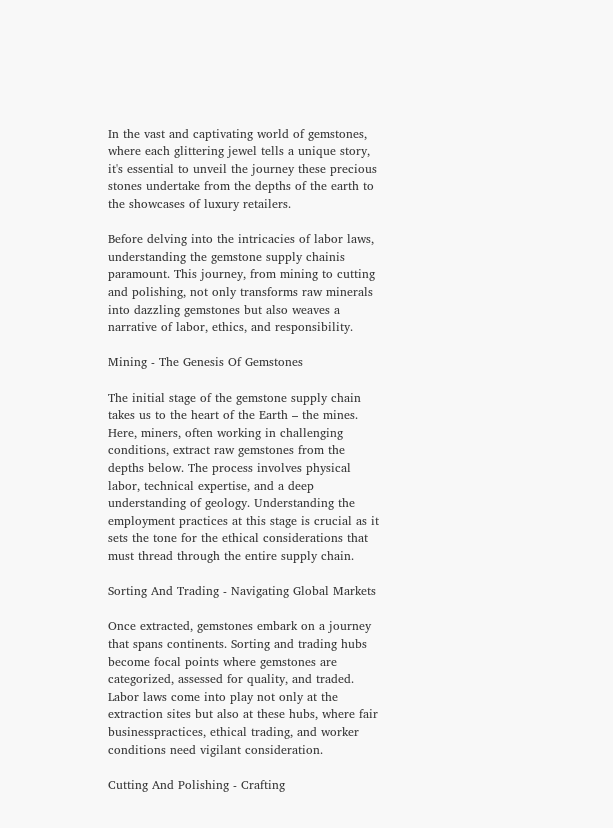In the vast and captivating world of gemstones, where each glittering jewel tells a unique story, it's essential to unveil the journey these precious stones undertake from the depths of the earth to the showcases of luxury retailers.

Before delving into the intricacies of labor laws, understanding the gemstone supply chainis paramount. This journey, from mining to cutting and polishing, not only transforms raw minerals into dazzling gemstones but also weaves a narrative of labor, ethics, and responsibility.

Mining - The Genesis Of Gemstones

The initial stage of the gemstone supply chain takes us to the heart of the Earth – the mines. Here, miners, often working in challenging conditions, extract raw gemstones from the depths below. The process involves physical labor, technical expertise, and a deep understanding of geology. Understanding the employment practices at this stage is crucial as it sets the tone for the ethical considerations that must thread through the entire supply chain.

Sorting And Trading - Navigating Global Markets

Once extracted, gemstones embark on a journey that spans continents. Sorting and trading hubs become focal points where gemstones are categorized, assessed for quality, and traded. Labor laws come into play not only at the extraction sites but also at these hubs, where fair businesspractices, ethical trading, and worker conditions need vigilant consideration.

Cutting And Polishing - Crafting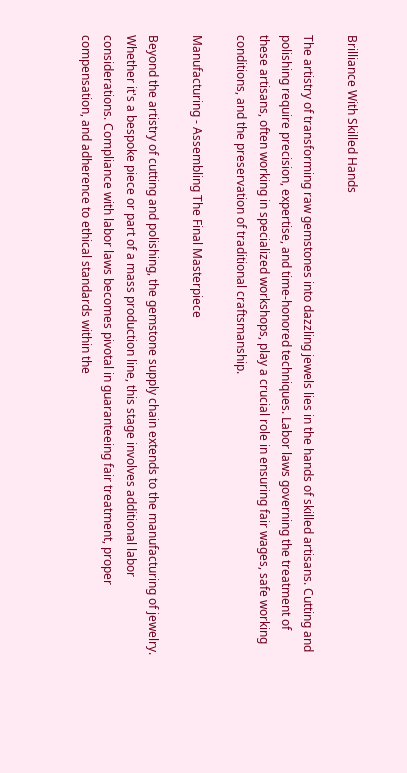Brilliance With Skilled Hands

The artistry of transforming raw gemstones into dazzling jewels lies in the hands of skilled artisans. Cutting and polishing require precision, expertise, and time-honored techniques. Labor laws governing the treatment of these artisans, often working in specialized workshops, play a crucial role in ensuring fair wages, safe working conditions, and the preservation of traditional craftsmanship.

Manufacturing - Assembling The Final Masterpiece

Beyond the artistry of cutting and polishing, the gemstone supply chain extends to the manufacturing of jewelry. Whether it's a bespoke piece or part of a mass production line, this stage involves additional labor considerations. Compliance with labor laws becomes pivotal in guaranteeing fair treatment, proper compensation, and adherence to ethical standards within the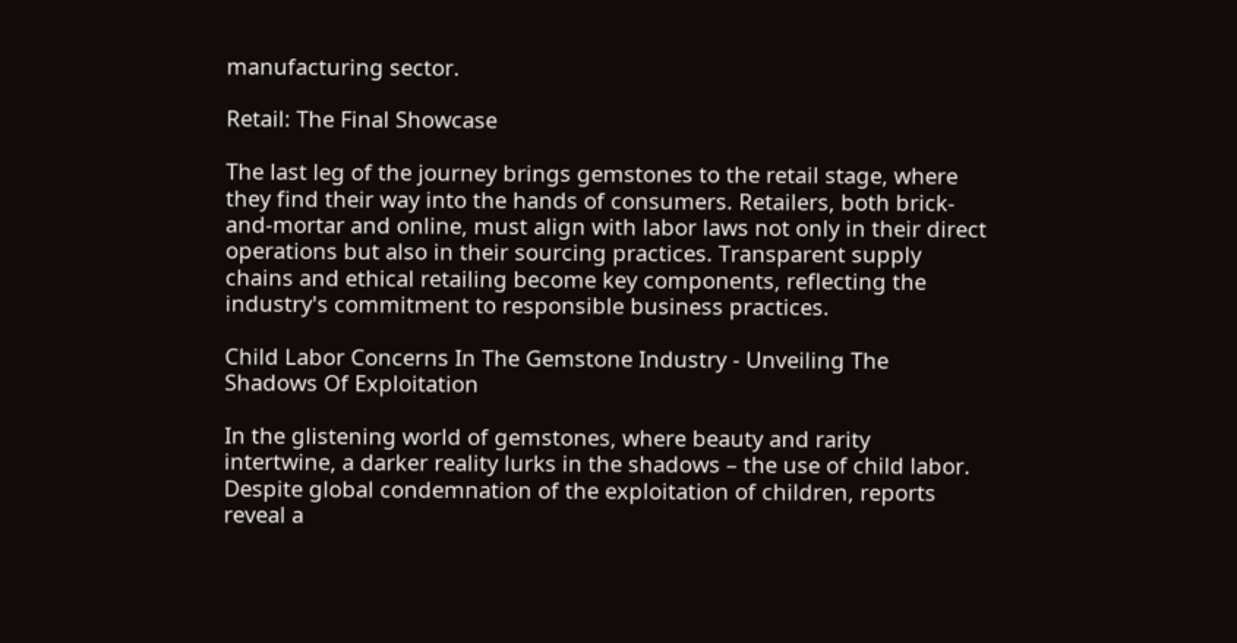manufacturing sector.

Retail: The Final Showcase

The last leg of the journey brings gemstones to the retail stage, where they find their way into the hands of consumers. Retailers, both brick-and-mortar and online, must align with labor laws not only in their direct operations but also in their sourcing practices. Transparent supply chains and ethical retailing become key components, reflecting the industry's commitment to responsible business practices.

Child Labor Concerns In The Gemstone Industry - Unveiling The Shadows Of Exploitation

In the glistening world of gemstones, where beauty and rarity intertwine, a darker reality lurks in the shadows – the use of child labor. Despite global condemnation of the exploitation of children, reports reveal a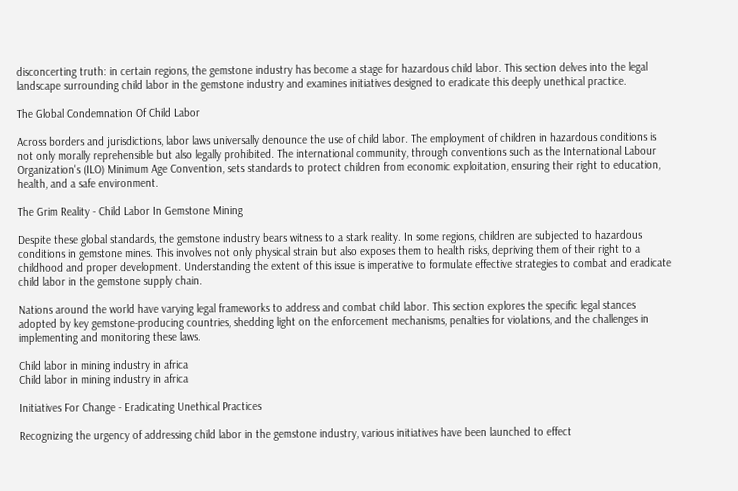disconcerting truth: in certain regions, the gemstone industry has become a stage for hazardous child labor. This section delves into the legal landscape surrounding child labor in the gemstone industry and examines initiatives designed to eradicate this deeply unethical practice.

The Global Condemnation Of Child Labor

Across borders and jurisdictions, labor laws universally denounce the use of child labor. The employment of children in hazardous conditions is not only morally reprehensible but also legally prohibited. The international community, through conventions such as the International Labour Organization's (ILO) Minimum Age Convention, sets standards to protect children from economic exploitation, ensuring their right to education, health, and a safe environment.

The Grim Reality - Child Labor In Gemstone Mining

Despite these global standards, the gemstone industry bears witness to a stark reality. In some regions, children are subjected to hazardous conditions in gemstone mines. This involves not only physical strain but also exposes them to health risks, depriving them of their right to a childhood and proper development. Understanding the extent of this issue is imperative to formulate effective strategies to combat and eradicate child labor in the gemstone supply chain.

Nations around the world have varying legal frameworks to address and combat child labor. This section explores the specific legal stances adopted by key gemstone-producing countries, shedding light on the enforcement mechanisms, penalties for violations, and the challenges in implementing and monitoring these laws.

Child labor in mining industry in africa
Child labor in mining industry in africa

Initiatives For Change - Eradicating Unethical Practices

Recognizing the urgency of addressing child labor in the gemstone industry, various initiatives have been launched to effect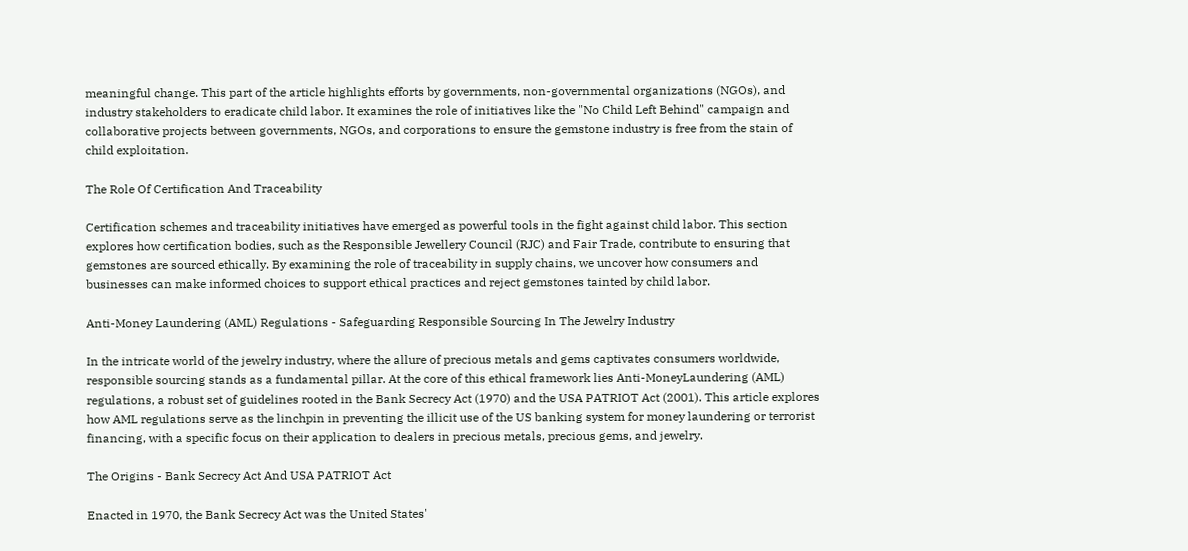meaningful change. This part of the article highlights efforts by governments, non-governmental organizations (NGOs), and industry stakeholders to eradicate child labor. It examines the role of initiatives like the "No Child Left Behind" campaign and collaborative projects between governments, NGOs, and corporations to ensure the gemstone industry is free from the stain of child exploitation.

The Role Of Certification And Traceability

Certification schemes and traceability initiatives have emerged as powerful tools in the fight against child labor. This section explores how certification bodies, such as the Responsible Jewellery Council (RJC) and Fair Trade, contribute to ensuring that gemstones are sourced ethically. By examining the role of traceability in supply chains, we uncover how consumers and businesses can make informed choices to support ethical practices and reject gemstones tainted by child labor.

Anti-Money Laundering (AML) Regulations - Safeguarding Responsible Sourcing In The Jewelry Industry

In the intricate world of the jewelry industry, where the allure of precious metals and gems captivates consumers worldwide, responsible sourcing stands as a fundamental pillar. At the core of this ethical framework lies Anti-MoneyLaundering (AML) regulations, a robust set of guidelines rooted in the Bank Secrecy Act (1970) and the USA PATRIOT Act (2001). This article explores how AML regulations serve as the linchpin in preventing the illicit use of the US banking system for money laundering or terrorist financing, with a specific focus on their application to dealers in precious metals, precious gems, and jewelry.

The Origins - Bank Secrecy Act And USA PATRIOT Act

Enacted in 1970, the Bank Secrecy Act was the United States'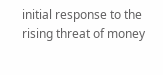initial response to the rising threat of money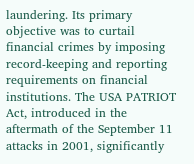laundering. Its primary objective was to curtail financial crimes by imposing record-keeping and reporting requirements on financial institutions. The USA PATRIOT Act, introduced in the aftermath of the September 11 attacks in 2001, significantly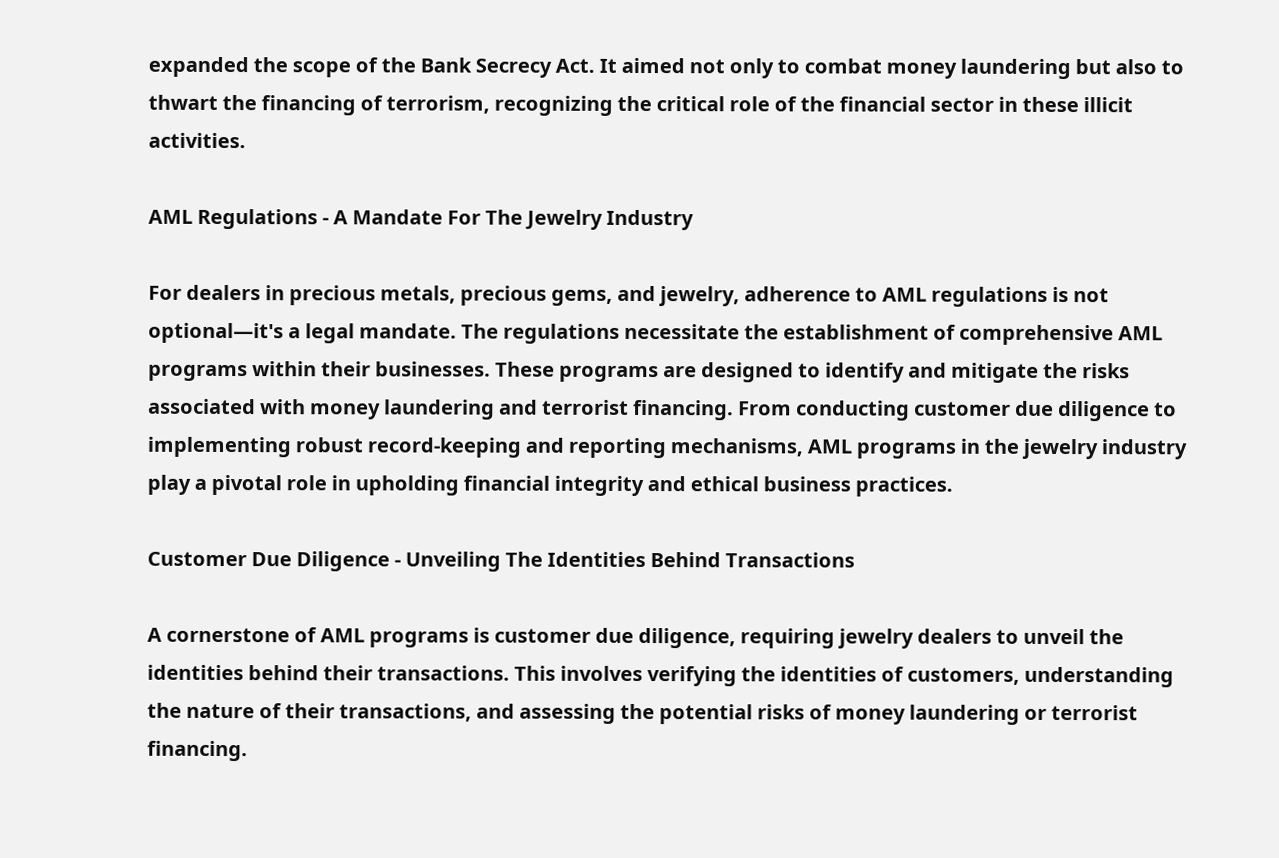expanded the scope of the Bank Secrecy Act. It aimed not only to combat money laundering but also to thwart the financing of terrorism, recognizing the critical role of the financial sector in these illicit activities.

AML Regulations - A Mandate For The Jewelry Industry

For dealers in precious metals, precious gems, and jewelry, adherence to AML regulations is not optional—it's a legal mandate. The regulations necessitate the establishment of comprehensive AML programs within their businesses. These programs are designed to identify and mitigate the risks associated with money laundering and terrorist financing. From conducting customer due diligence to implementing robust record-keeping and reporting mechanisms, AML programs in the jewelry industry play a pivotal role in upholding financial integrity and ethical business practices.

Customer Due Diligence - Unveiling The Identities Behind Transactions

A cornerstone of AML programs is customer due diligence, requiring jewelry dealers to unveil the identities behind their transactions. This involves verifying the identities of customers, understanding the nature of their transactions, and assessing the potential risks of money laundering or terrorist financing.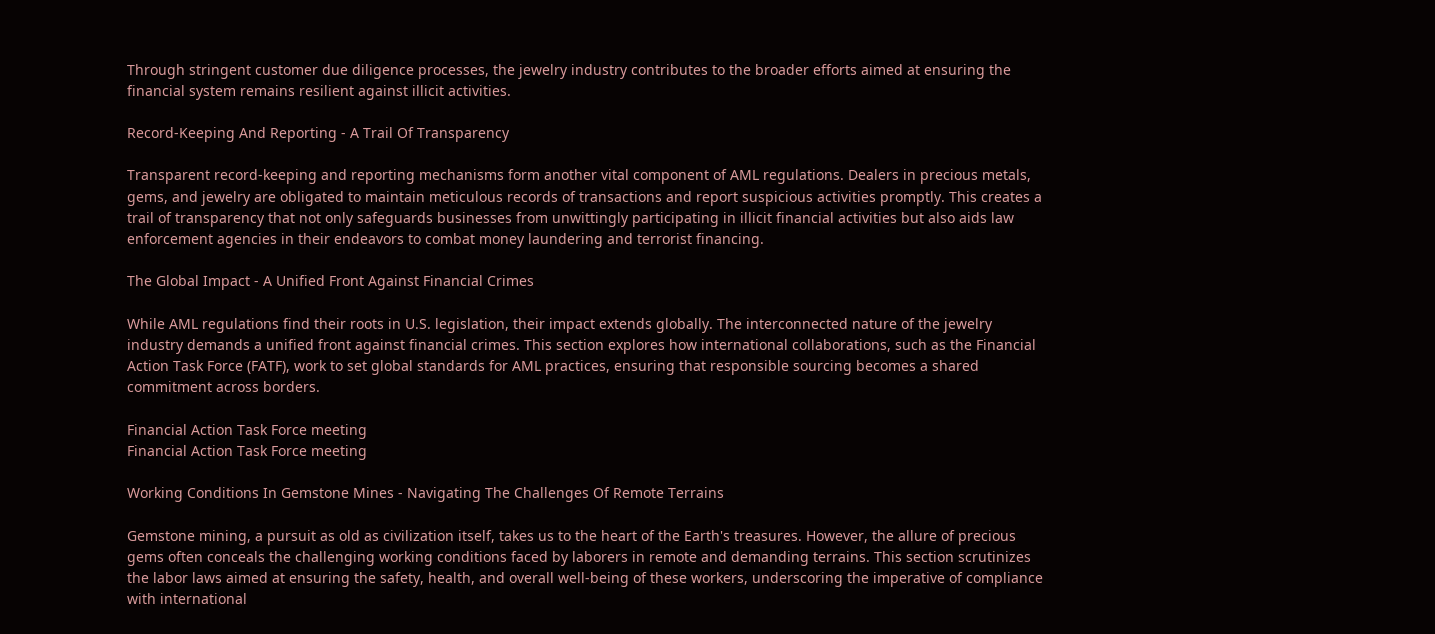Through stringent customer due diligence processes, the jewelry industry contributes to the broader efforts aimed at ensuring the financial system remains resilient against illicit activities.

Record-Keeping And Reporting - A Trail Of Transparency

Transparent record-keeping and reporting mechanisms form another vital component of AML regulations. Dealers in precious metals, gems, and jewelry are obligated to maintain meticulous records of transactions and report suspicious activities promptly. This creates a trail of transparency that not only safeguards businesses from unwittingly participating in illicit financial activities but also aids law enforcement agencies in their endeavors to combat money laundering and terrorist financing.

The Global Impact - A Unified Front Against Financial Crimes

While AML regulations find their roots in U.S. legislation, their impact extends globally. The interconnected nature of the jewelry industry demands a unified front against financial crimes. This section explores how international collaborations, such as the Financial Action Task Force (FATF), work to set global standards for AML practices, ensuring that responsible sourcing becomes a shared commitment across borders.

Financial Action Task Force meeting
Financial Action Task Force meeting

Working Conditions In Gemstone Mines - Navigating The Challenges Of Remote Terrains

Gemstone mining, a pursuit as old as civilization itself, takes us to the heart of the Earth's treasures. However, the allure of precious gems often conceals the challenging working conditions faced by laborers in remote and demanding terrains. This section scrutinizes the labor laws aimed at ensuring the safety, health, and overall well-being of these workers, underscoring the imperative of compliance with international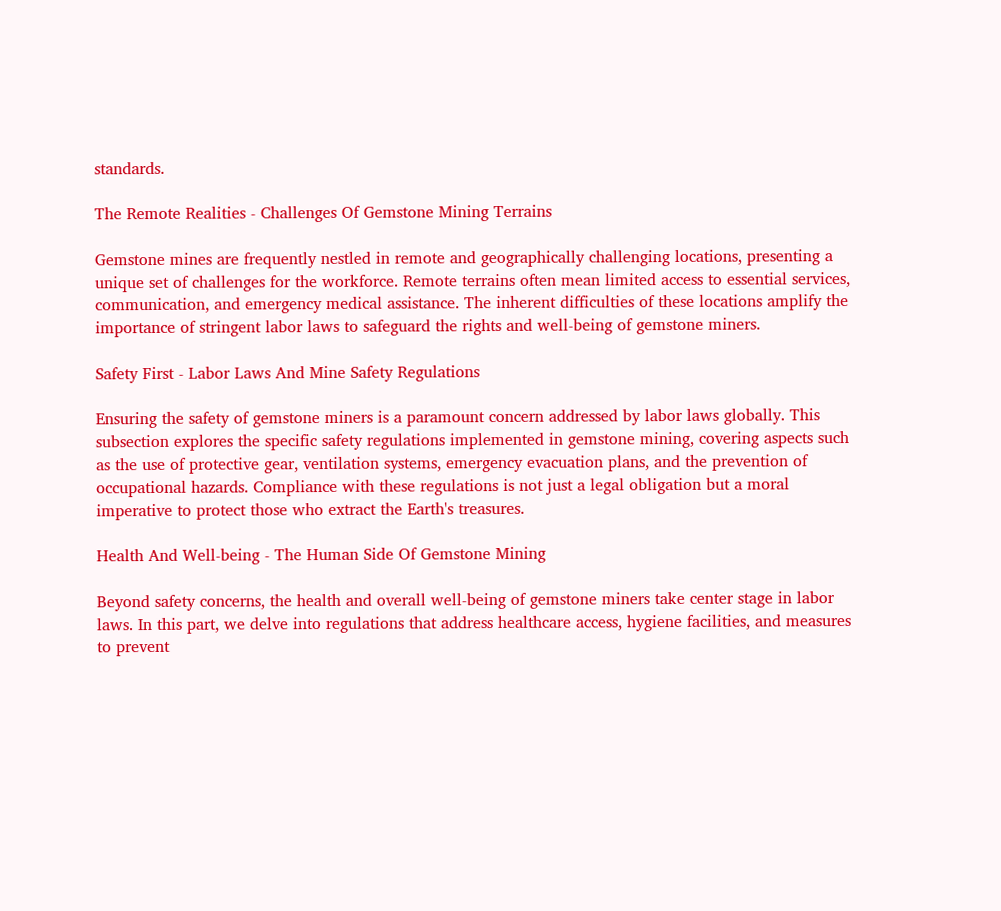standards.

The Remote Realities - Challenges Of Gemstone Mining Terrains

Gemstone mines are frequently nestled in remote and geographically challenging locations, presenting a unique set of challenges for the workforce. Remote terrains often mean limited access to essential services, communication, and emergency medical assistance. The inherent difficulties of these locations amplify the importance of stringent labor laws to safeguard the rights and well-being of gemstone miners.

Safety First - Labor Laws And Mine Safety Regulations

Ensuring the safety of gemstone miners is a paramount concern addressed by labor laws globally. This subsection explores the specific safety regulations implemented in gemstone mining, covering aspects such as the use of protective gear, ventilation systems, emergency evacuation plans, and the prevention of occupational hazards. Compliance with these regulations is not just a legal obligation but a moral imperative to protect those who extract the Earth's treasures.

Health And Well-being - The Human Side Of Gemstone Mining

Beyond safety concerns, the health and overall well-being of gemstone miners take center stage in labor laws. In this part, we delve into regulations that address healthcare access, hygiene facilities, and measures to prevent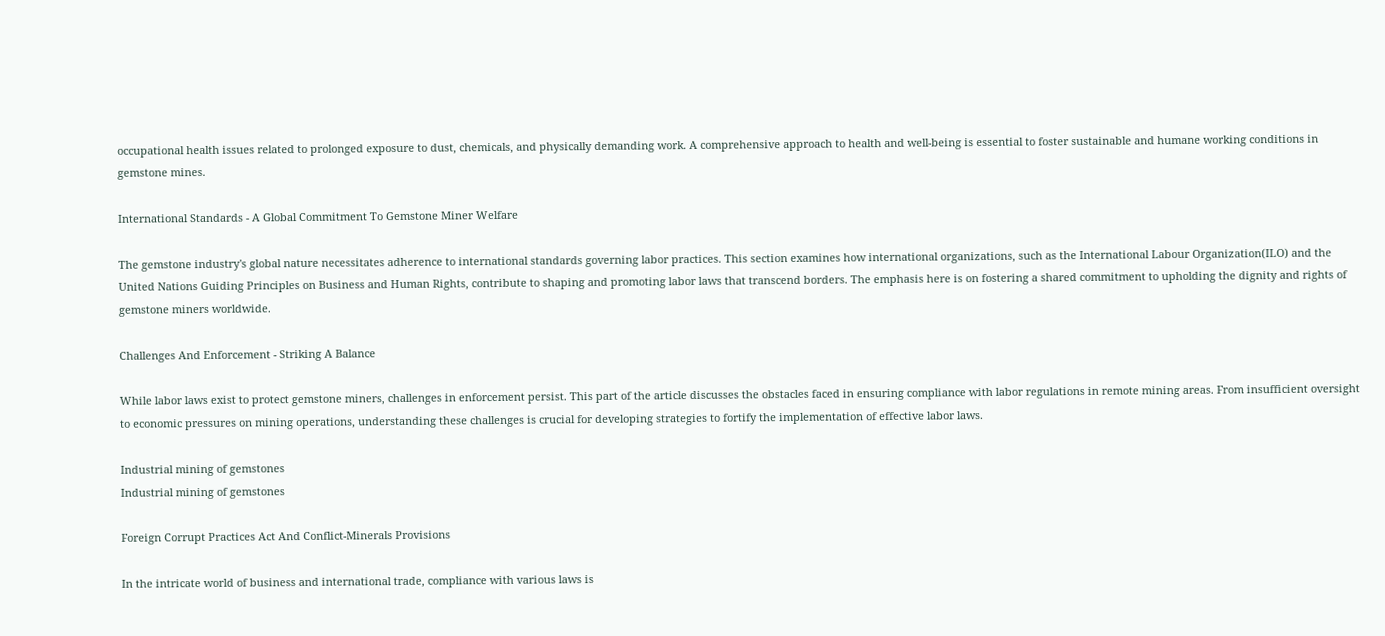occupational health issues related to prolonged exposure to dust, chemicals, and physically demanding work. A comprehensive approach to health and well-being is essential to foster sustainable and humane working conditions in gemstone mines.

International Standards - A Global Commitment To Gemstone Miner Welfare

The gemstone industry's global nature necessitates adherence to international standards governing labor practices. This section examines how international organizations, such as the International Labour Organization(ILO) and the United Nations Guiding Principles on Business and Human Rights, contribute to shaping and promoting labor laws that transcend borders. The emphasis here is on fostering a shared commitment to upholding the dignity and rights of gemstone miners worldwide.

Challenges And Enforcement - Striking A Balance

While labor laws exist to protect gemstone miners, challenges in enforcement persist. This part of the article discusses the obstacles faced in ensuring compliance with labor regulations in remote mining areas. From insufficient oversight to economic pressures on mining operations, understanding these challenges is crucial for developing strategies to fortify the implementation of effective labor laws.

Industrial mining of gemstones
Industrial mining of gemstones

Foreign Corrupt Practices Act And Conflict-Minerals Provisions

In the intricate world of business and international trade, compliance with various laws is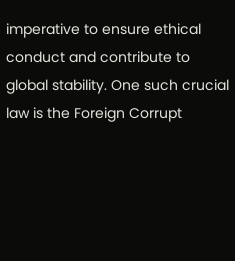imperative to ensure ethical conduct and contribute to global stability. One such crucial law is the Foreign Corrupt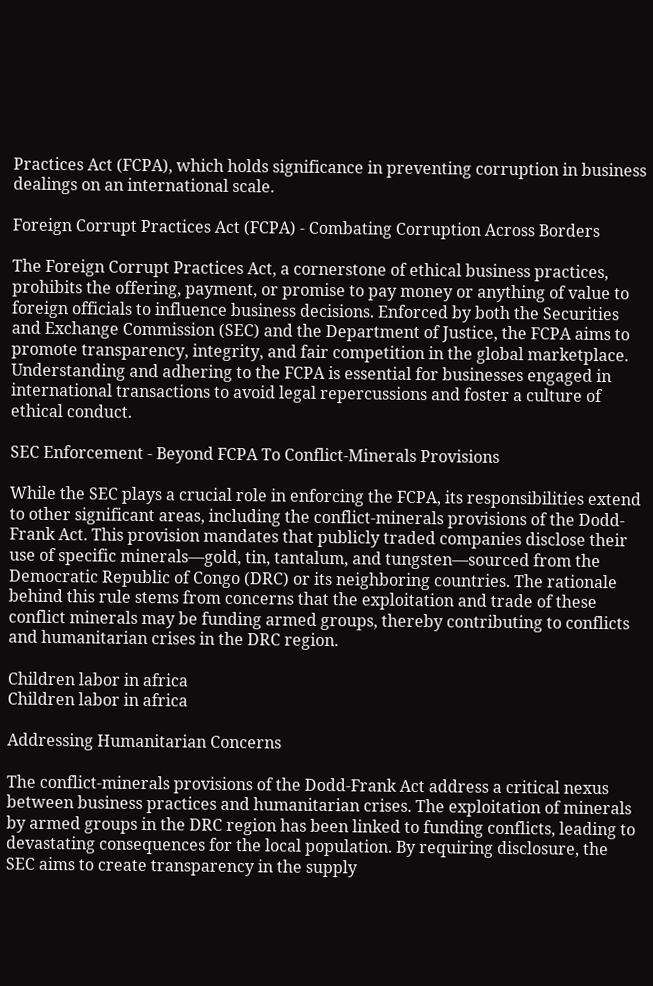Practices Act (FCPA), which holds significance in preventing corruption in business dealings on an international scale.

Foreign Corrupt Practices Act (FCPA) - Combating Corruption Across Borders

The Foreign Corrupt Practices Act, a cornerstone of ethical business practices, prohibits the offering, payment, or promise to pay money or anything of value to foreign officials to influence business decisions. Enforced by both the Securities and Exchange Commission (SEC) and the Department of Justice, the FCPA aims to promote transparency, integrity, and fair competition in the global marketplace. Understanding and adhering to the FCPA is essential for businesses engaged in international transactions to avoid legal repercussions and foster a culture of ethical conduct.

SEC Enforcement - Beyond FCPA To Conflict-Minerals Provisions

While the SEC plays a crucial role in enforcing the FCPA, its responsibilities extend to other significant areas, including the conflict-minerals provisions of the Dodd-Frank Act. This provision mandates that publicly traded companies disclose their use of specific minerals—gold, tin, tantalum, and tungsten—sourced from the Democratic Republic of Congo (DRC) or its neighboring countries. The rationale behind this rule stems from concerns that the exploitation and trade of these conflict minerals may be funding armed groups, thereby contributing to conflicts and humanitarian crises in the DRC region.

Children labor in africa
Children labor in africa

Addressing Humanitarian Concerns

The conflict-minerals provisions of the Dodd-Frank Act address a critical nexus between business practices and humanitarian crises. The exploitation of minerals by armed groups in the DRC region has been linked to funding conflicts, leading to devastating consequences for the local population. By requiring disclosure, the SEC aims to create transparency in the supply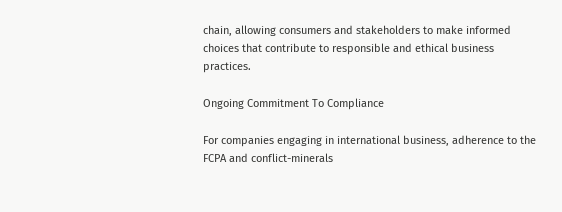chain, allowing consumers and stakeholders to make informed choices that contribute to responsible and ethical business practices.

Ongoing Commitment To Compliance

For companies engaging in international business, adherence to the FCPA and conflict-minerals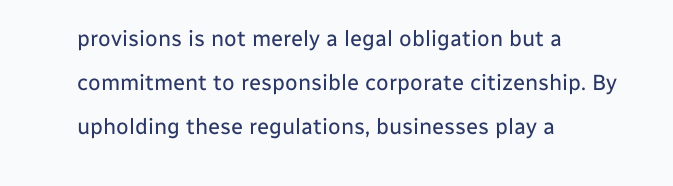provisions is not merely a legal obligation but a commitment to responsible corporate citizenship. By upholding these regulations, businesses play a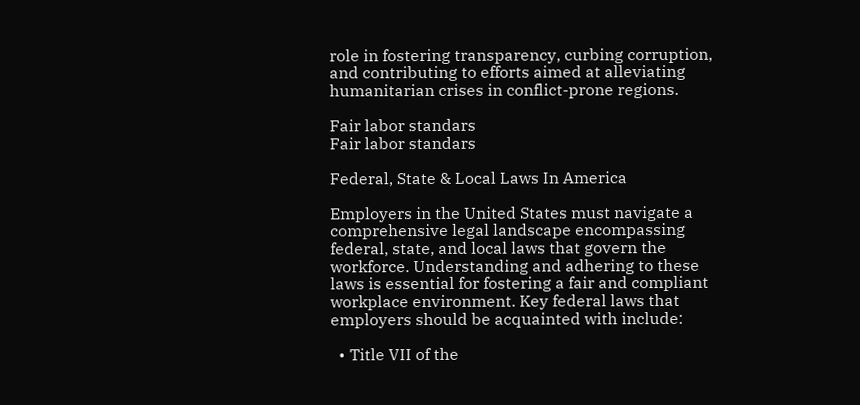role in fostering transparency, curbing corruption, and contributing to efforts aimed at alleviating humanitarian crises in conflict-prone regions.

Fair labor standars
Fair labor standars

Federal, State & Local Laws In America

Employers in the United States must navigate a comprehensive legal landscape encompassing federal, state, and local laws that govern the workforce. Understanding and adhering to these laws is essential for fostering a fair and compliant workplace environment. Key federal laws that employers should be acquainted with include:

  • Title VII of the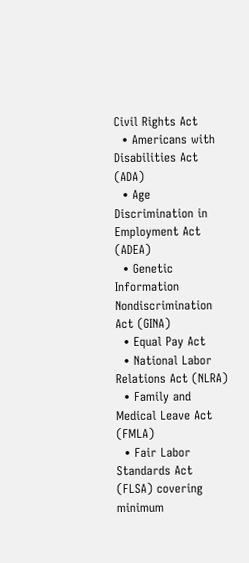Civil Rights Act
  • Americans with Disabilities Act (ADA)
  • Age Discrimination in Employment Act (ADEA)
  • Genetic Information Nondiscrimination Act (GINA)
  • Equal Pay Act
  • National Labor Relations Act (NLRA)
  • Family and Medical Leave Act (FMLA)
  • Fair Labor Standards Act (FLSA) covering minimum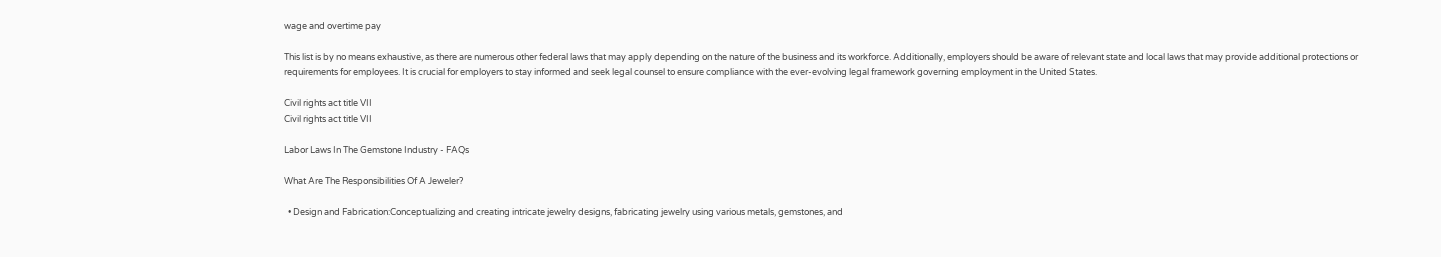wage and overtime pay

This list is by no means exhaustive, as there are numerous other federal laws that may apply depending on the nature of the business and its workforce. Additionally, employers should be aware of relevant state and local laws that may provide additional protections or requirements for employees. It is crucial for employers to stay informed and seek legal counsel to ensure compliance with the ever-evolving legal framework governing employment in the United States.

Civil rights act title VII
Civil rights act title VII

Labor Laws In The Gemstone Industry - FAQs

What Are The Responsibilities Of A Jeweler?

  • Design and Fabrication:Conceptualizing and creating intricate jewelry designs, fabricating jewelry using various metals, gemstones, and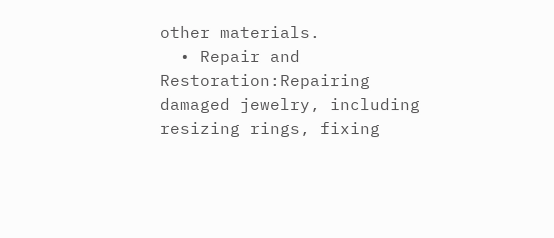other materials.
  • Repair and Restoration:Repairing damaged jewelry, including resizing rings, fixing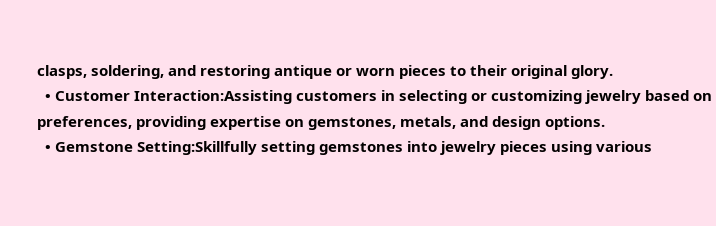clasps, soldering, and restoring antique or worn pieces to their original glory.
  • Customer Interaction:Assisting customers in selecting or customizing jewelry based on preferences, providing expertise on gemstones, metals, and design options.
  • Gemstone Setting:Skillfully setting gemstones into jewelry pieces using various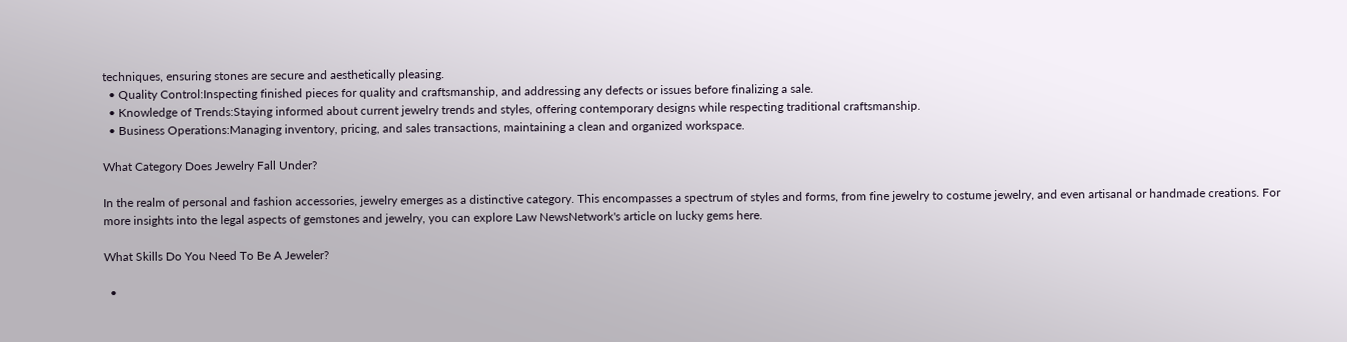techniques, ensuring stones are secure and aesthetically pleasing.
  • Quality Control:Inspecting finished pieces for quality and craftsmanship, and addressing any defects or issues before finalizing a sale.
  • Knowledge of Trends:Staying informed about current jewelry trends and styles, offering contemporary designs while respecting traditional craftsmanship.
  • Business Operations:Managing inventory, pricing, and sales transactions, maintaining a clean and organized workspace.

What Category Does Jewelry Fall Under?

In the realm of personal and fashion accessories, jewelry emerges as a distinctive category. This encompasses a spectrum of styles and forms, from fine jewelry to costume jewelry, and even artisanal or handmade creations. For more insights into the legal aspects of gemstones and jewelry, you can explore Law NewsNetwork's article on lucky gems here.

What Skills Do You Need To Be A Jeweler?

  •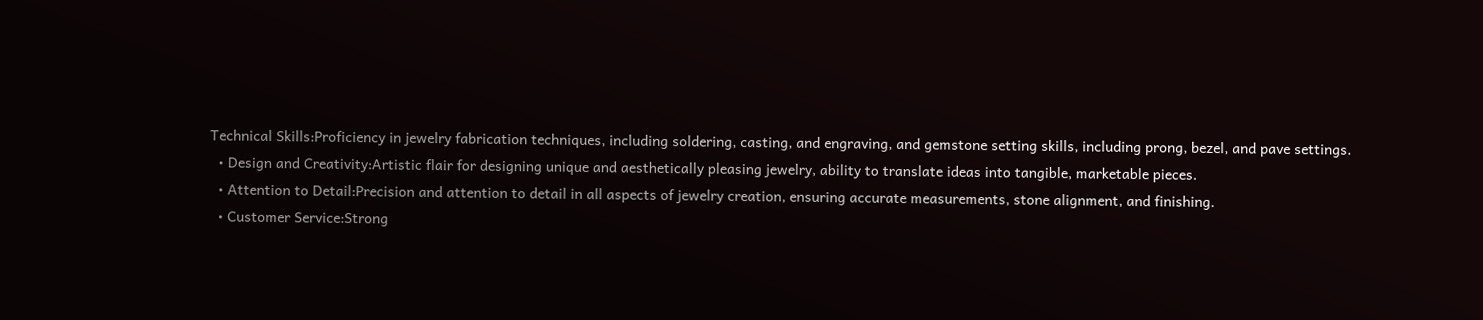Technical Skills:Proficiency in jewelry fabrication techniques, including soldering, casting, and engraving, and gemstone setting skills, including prong, bezel, and pave settings.
  • Design and Creativity:Artistic flair for designing unique and aesthetically pleasing jewelry, ability to translate ideas into tangible, marketable pieces.
  • Attention to Detail:Precision and attention to detail in all aspects of jewelry creation, ensuring accurate measurements, stone alignment, and finishing.
  • Customer Service:Strong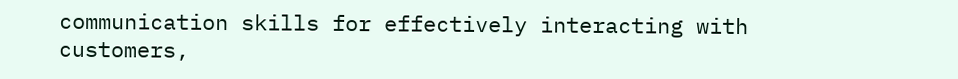communication skills for effectively interacting with customers,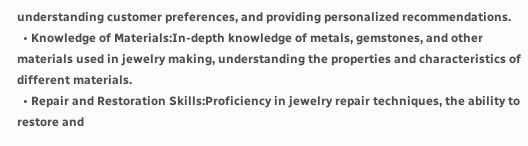understanding customer preferences, and providing personalized recommendations.
  • Knowledge of Materials:In-depth knowledge of metals, gemstones, and other materials used in jewelry making, understanding the properties and characteristics of different materials.
  • Repair and Restoration Skills:Proficiency in jewelry repair techniques, the ability to restore and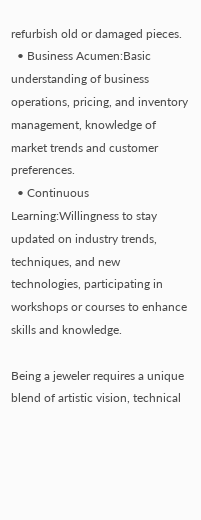refurbish old or damaged pieces.
  • Business Acumen:Basic understanding of business operations, pricing, and inventory management, knowledge of market trends and customer preferences.
  • Continuous Learning:Willingness to stay updated on industry trends, techniques, and new technologies, participating in workshops or courses to enhance skills and knowledge.

Being a jeweler requires a unique blend of artistic vision, technical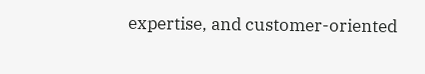expertise, and customer-oriented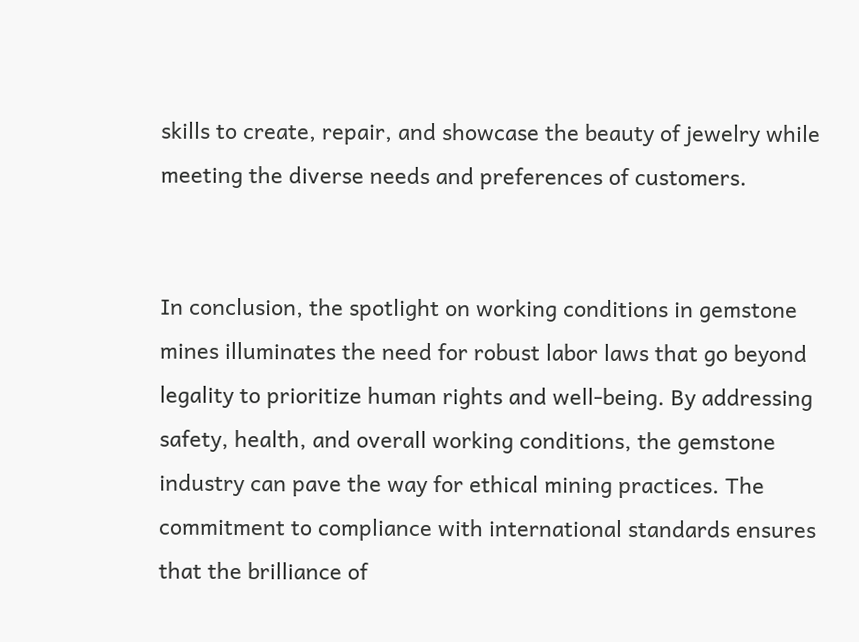skills to create, repair, and showcase the beauty of jewelry while meeting the diverse needs and preferences of customers.


In conclusion, the spotlight on working conditions in gemstone mines illuminates the need for robust labor laws that go beyond legality to prioritize human rights and well-being. By addressing safety, health, and overall working conditions, the gemstone industry can pave the way for ethical mining practices. The commitment to compliance with international standards ensures that the brilliance of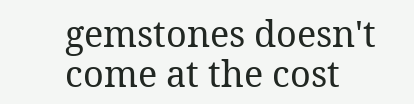gemstones doesn't come at the cost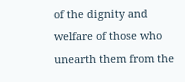of the dignity and welfare of those who unearth them from the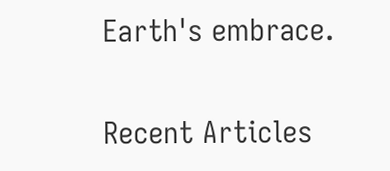Earth's embrace.

Recent Articles